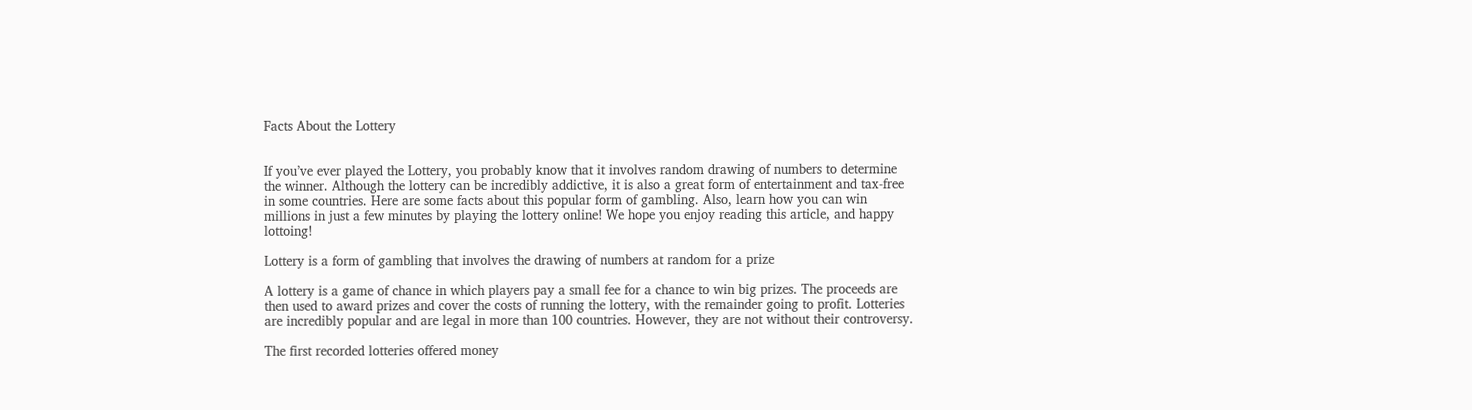Facts About the Lottery


If you’ve ever played the Lottery, you probably know that it involves random drawing of numbers to determine the winner. Although the lottery can be incredibly addictive, it is also a great form of entertainment and tax-free in some countries. Here are some facts about this popular form of gambling. Also, learn how you can win millions in just a few minutes by playing the lottery online! We hope you enjoy reading this article, and happy lottoing!

Lottery is a form of gambling that involves the drawing of numbers at random for a prize

A lottery is a game of chance in which players pay a small fee for a chance to win big prizes. The proceeds are then used to award prizes and cover the costs of running the lottery, with the remainder going to profit. Lotteries are incredibly popular and are legal in more than 100 countries. However, they are not without their controversy.

The first recorded lotteries offered money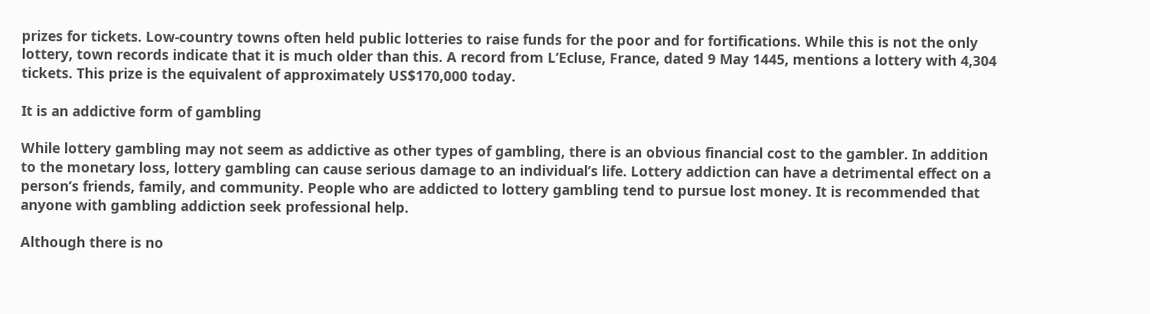prizes for tickets. Low-country towns often held public lotteries to raise funds for the poor and for fortifications. While this is not the only lottery, town records indicate that it is much older than this. A record from L’Ecluse, France, dated 9 May 1445, mentions a lottery with 4,304 tickets. This prize is the equivalent of approximately US$170,000 today.

It is an addictive form of gambling

While lottery gambling may not seem as addictive as other types of gambling, there is an obvious financial cost to the gambler. In addition to the monetary loss, lottery gambling can cause serious damage to an individual’s life. Lottery addiction can have a detrimental effect on a person’s friends, family, and community. People who are addicted to lottery gambling tend to pursue lost money. It is recommended that anyone with gambling addiction seek professional help.

Although there is no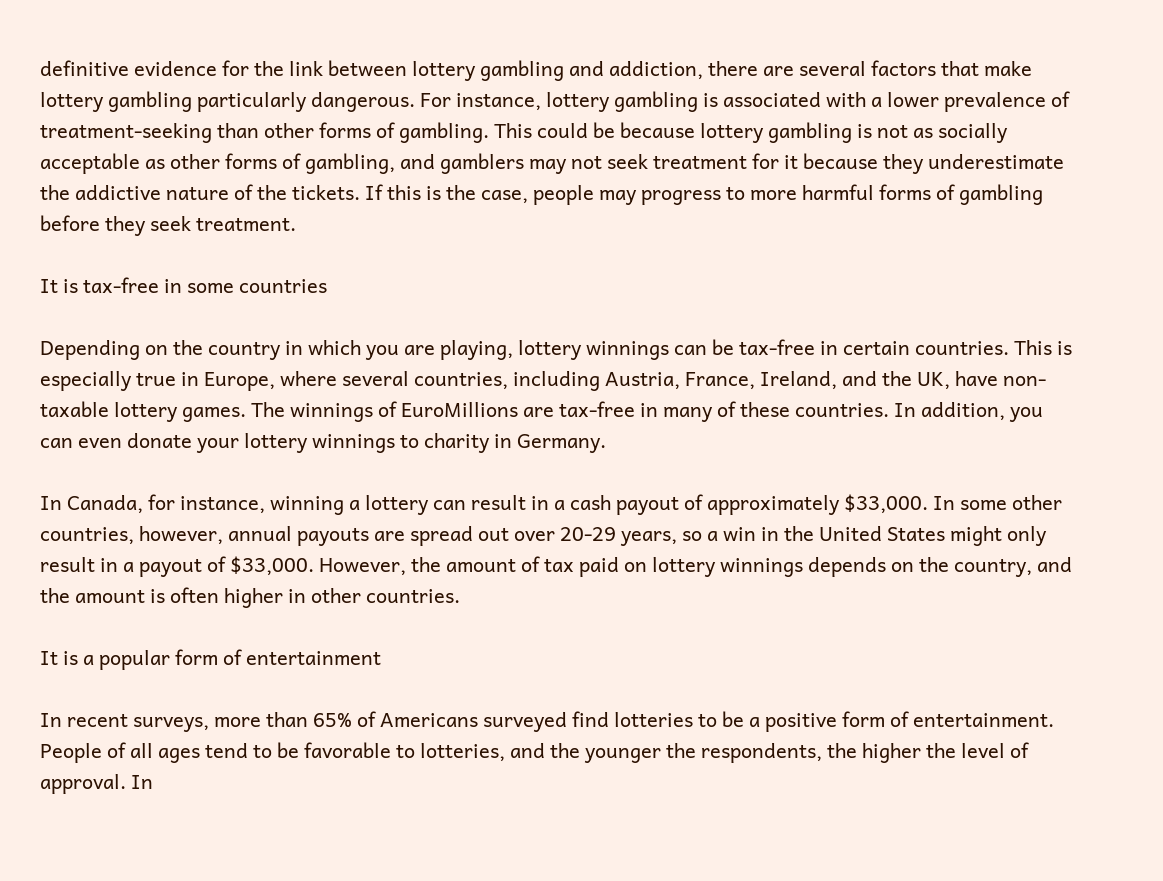definitive evidence for the link between lottery gambling and addiction, there are several factors that make lottery gambling particularly dangerous. For instance, lottery gambling is associated with a lower prevalence of treatment-seeking than other forms of gambling. This could be because lottery gambling is not as socially acceptable as other forms of gambling, and gamblers may not seek treatment for it because they underestimate the addictive nature of the tickets. If this is the case, people may progress to more harmful forms of gambling before they seek treatment.

It is tax-free in some countries

Depending on the country in which you are playing, lottery winnings can be tax-free in certain countries. This is especially true in Europe, where several countries, including Austria, France, Ireland, and the UK, have non-taxable lottery games. The winnings of EuroMillions are tax-free in many of these countries. In addition, you can even donate your lottery winnings to charity in Germany.

In Canada, for instance, winning a lottery can result in a cash payout of approximately $33,000. In some other countries, however, annual payouts are spread out over 20-29 years, so a win in the United States might only result in a payout of $33,000. However, the amount of tax paid on lottery winnings depends on the country, and the amount is often higher in other countries.

It is a popular form of entertainment

In recent surveys, more than 65% of Americans surveyed find lotteries to be a positive form of entertainment. People of all ages tend to be favorable to lotteries, and the younger the respondents, the higher the level of approval. In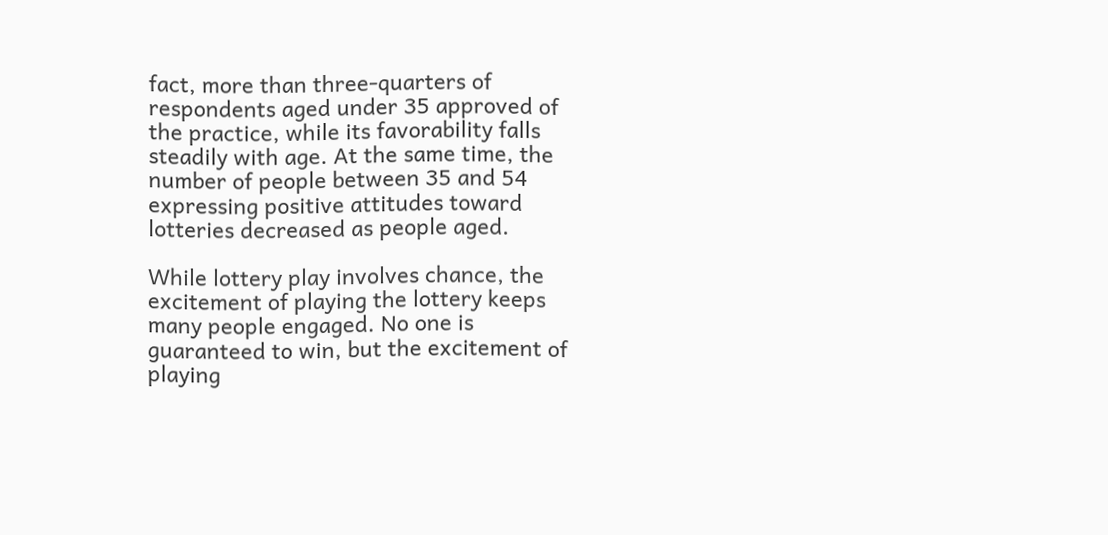fact, more than three-quarters of respondents aged under 35 approved of the practice, while its favorability falls steadily with age. At the same time, the number of people between 35 and 54 expressing positive attitudes toward lotteries decreased as people aged.

While lottery play involves chance, the excitement of playing the lottery keeps many people engaged. No one is guaranteed to win, but the excitement of playing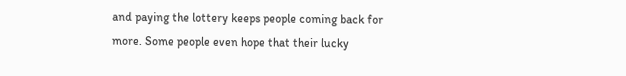and paying the lottery keeps people coming back for more. Some people even hope that their lucky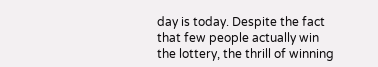day is today. Despite the fact that few people actually win the lottery, the thrill of winning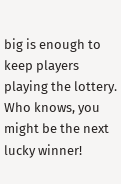big is enough to keep players playing the lottery. Who knows, you might be the next lucky winner!